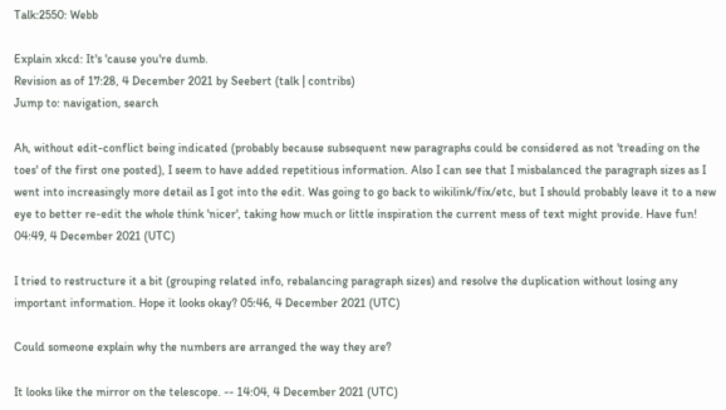Talk:2550: Webb

Explain xkcd: It's 'cause you're dumb.
Revision as of 17:28, 4 December 2021 by Seebert (talk | contribs)
Jump to: navigation, search

Ah, without edit-conflict being indicated (probably because subsequent new paragraphs could be considered as not 'treading on the toes' of the first one posted), I seem to have added repetitious information. Also I can see that I misbalanced the paragraph sizes as I went into increasingly more detail as I got into the edit. Was going to go back to wikilink/fix/etc, but I should probably leave it to a new eye to better re-edit the whole think 'nicer', taking how much or little inspiration the current mess of text might provide. Have fun! 04:49, 4 December 2021 (UTC)

I tried to restructure it a bit (grouping related info, rebalancing paragraph sizes) and resolve the duplication without losing any important information. Hope it looks okay? 05:46, 4 December 2021 (UTC)

Could someone explain why the numbers are arranged the way they are?

It looks like the mirror on the telescope. -- 14:04, 4 December 2021 (UTC)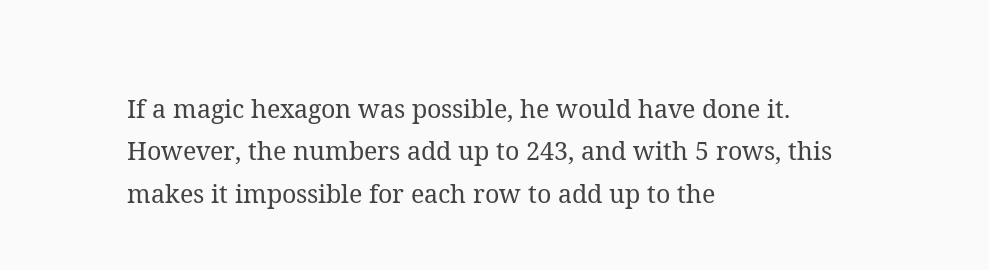If a magic hexagon was possible, he would have done it. However, the numbers add up to 243, and with 5 rows, this makes it impossible for each row to add up to the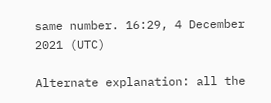same number. 16:29, 4 December 2021 (UTC)

Alternate explanation: all the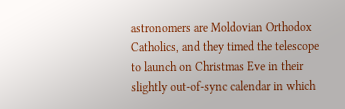astronomers are Moldovian Orthodox Catholics, and they timed the telescope to launch on Christmas Eve in their slightly out-of-sync calendar in which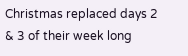Christmas replaced days 2 & 3 of their week long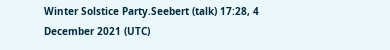Winter Solstice Party.Seebert (talk) 17:28, 4 December 2021 (UTC)